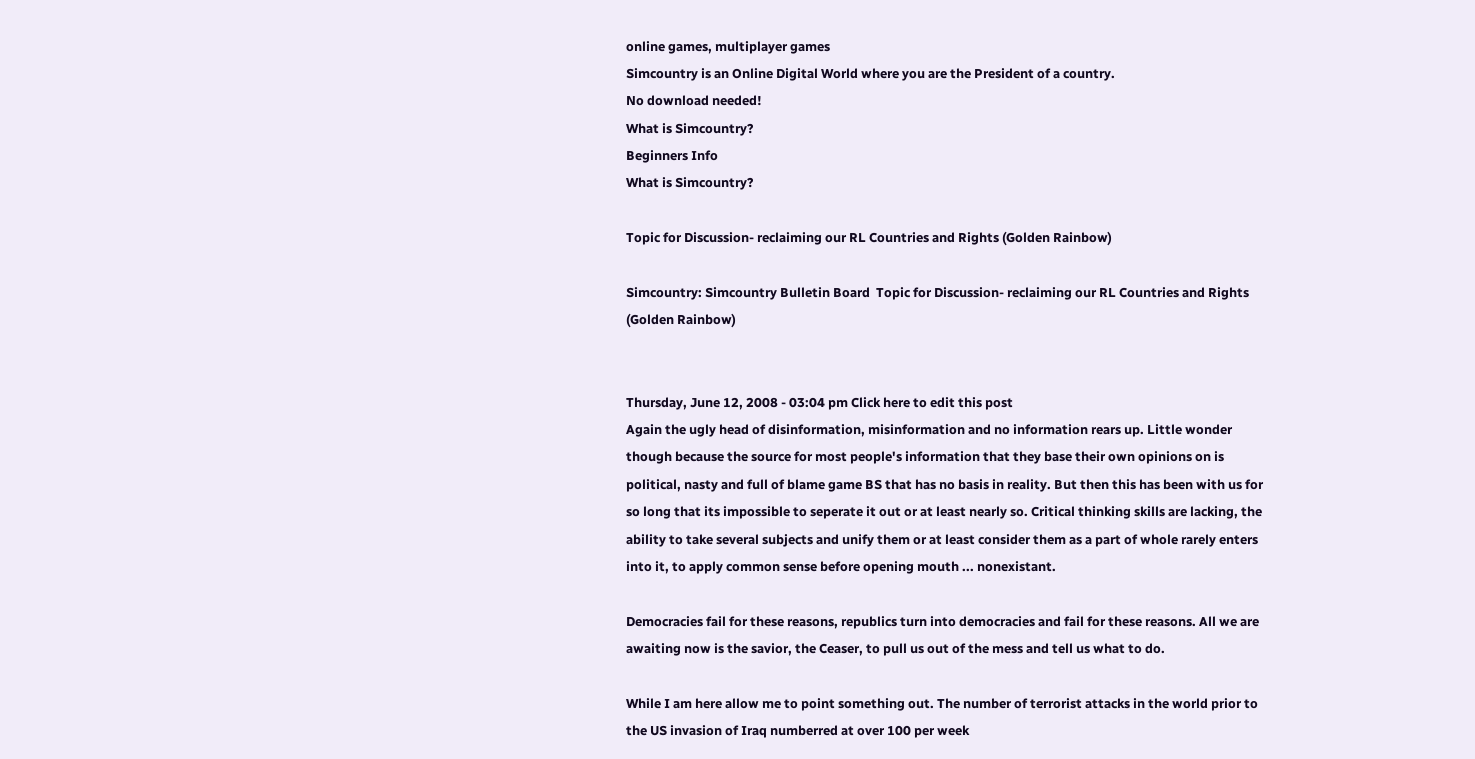online games, multiplayer games
Simcountry is an Online Digital World where you are the President of a country.
No download needed!
What is Simcountry?
Beginners Info
What is Simcountry?

Topic for Discussion- reclaiming our RL Countries and Rights (Golden Rainbow)

Simcountry: Simcountry Bulletin Board  Topic for Discussion- reclaiming our RL Countries and Rights (Golden Rainbow)


Thursday, June 12, 2008 - 03:04 pm Click here to edit this post
Again the ugly head of disinformation, misinformation and no information rears up. Little wonder though because the source for most people's information that they base their own opinions on is political, nasty and full of blame game BS that has no basis in reality. But then this has been with us for so long that its impossible to seperate it out or at least nearly so. Critical thinking skills are lacking, the ability to take several subjects and unify them or at least consider them as a part of whole rarely enters into it, to apply common sense before opening mouth ... nonexistant.

Democracies fail for these reasons, republics turn into democracies and fail for these reasons. All we are awaiting now is the savior, the Ceaser, to pull us out of the mess and tell us what to do.

While I am here allow me to point something out. The number of terrorist attacks in the world prior to the US invasion of Iraq numberred at over 100 per week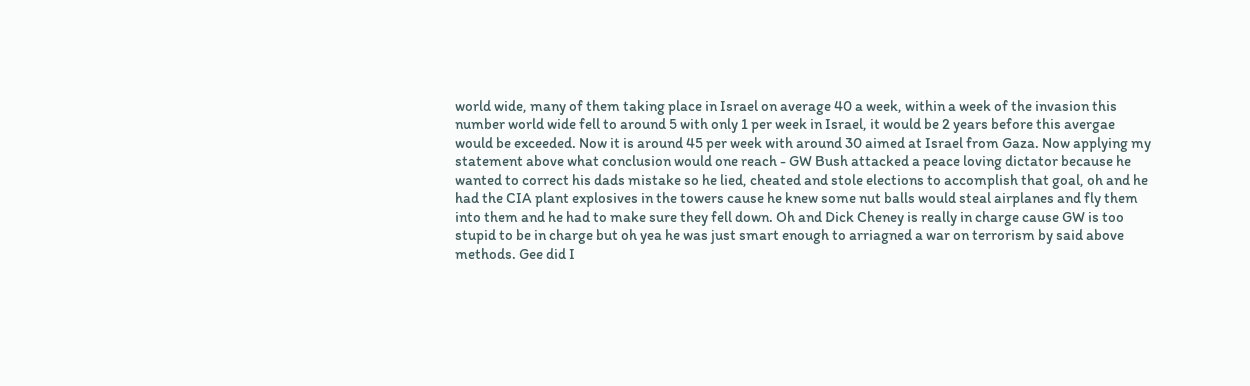world wide, many of them taking place in Israel on average 40 a week, within a week of the invasion this number world wide fell to around 5 with only 1 per week in Israel, it would be 2 years before this avergae would be exceeded. Now it is around 45 per week with around 30 aimed at Israel from Gaza. Now applying my statement above what conclusion would one reach - GW Bush attacked a peace loving dictator because he wanted to correct his dads mistake so he lied, cheated and stole elections to accomplish that goal, oh and he had the CIA plant explosives in the towers cause he knew some nut balls would steal airplanes and fly them into them and he had to make sure they fell down. Oh and Dick Cheney is really in charge cause GW is too stupid to be in charge but oh yea he was just smart enough to arriagned a war on terrorism by said above methods. Gee did I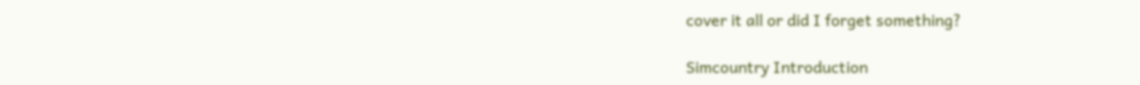cover it all or did I forget something?

Simcountry Introduction